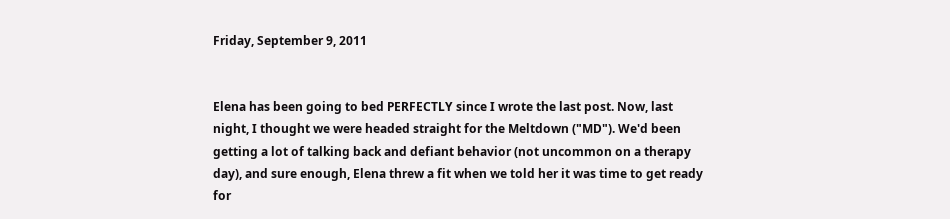Friday, September 9, 2011


Elena has been going to bed PERFECTLY since I wrote the last post. Now, last night, I thought we were headed straight for the Meltdown ("MD"). We'd been getting a lot of talking back and defiant behavior (not uncommon on a therapy day), and sure enough, Elena threw a fit when we told her it was time to get ready for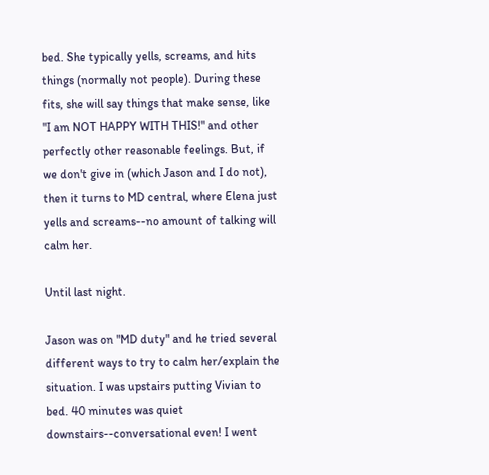bed. She typically yells, screams, and hits things (normally not people). During these fits, she will say things that make sense, like "I am NOT HAPPY WITH THIS!" and other perfectly other reasonable feelings. But, if we don't give in (which Jason and I do not), then it turns to MD central, where Elena just yells and screams--no amount of talking will calm her.

Until last night.

Jason was on "MD duty" and he tried several different ways to try to calm her/explain the situation. I was upstairs putting Vivian to bed. 40 minutes was quiet downstairs--conversational even! I went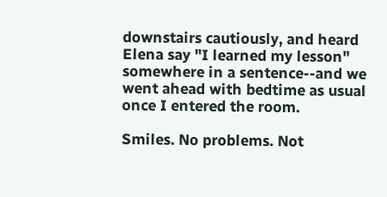downstairs cautiously, and heard Elena say "I learned my lesson" somewhere in a sentence--and we went ahead with bedtime as usual once I entered the room.

Smiles. No problems. Not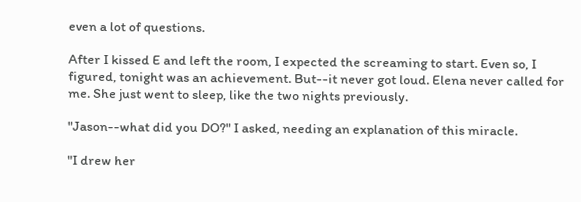even a lot of questions.

After I kissed E and left the room, I expected the screaming to start. Even so, I figured, tonight was an achievement. But--it never got loud. Elena never called for me. She just went to sleep, like the two nights previously.

"Jason--what did you DO?" I asked, needing an explanation of this miracle.

"I drew her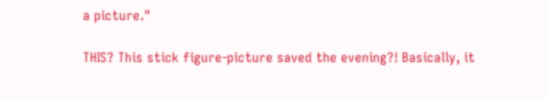a picture."

THIS? This stick figure-picture saved the evening?! Basically, it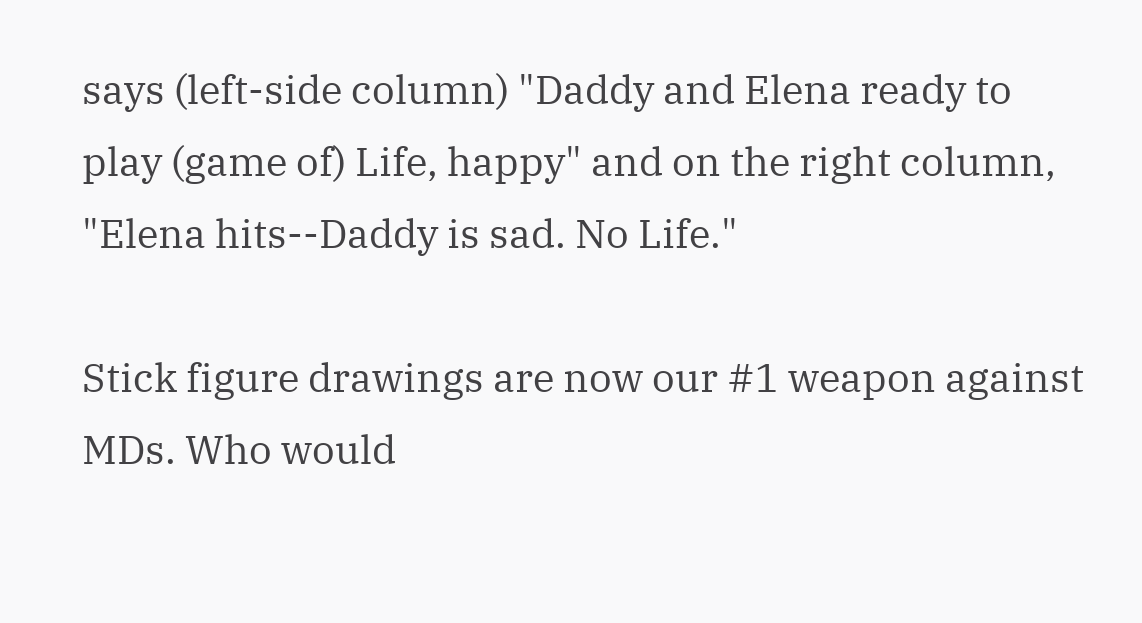says (left-side column) "Daddy and Elena ready to play (game of) Life, happy" and on the right column, "Elena hits--Daddy is sad. No Life."

Stick figure drawings are now our #1 weapon against MDs. Who would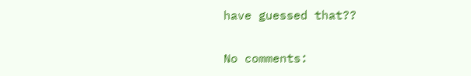have guessed that??

No comments: